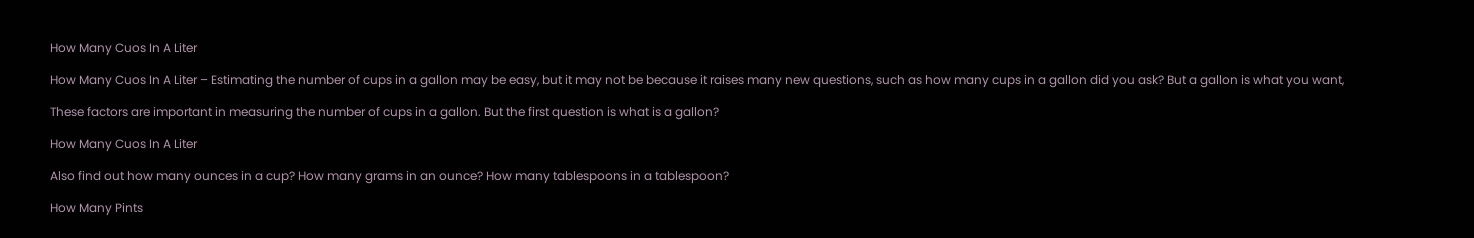How Many Cuos In A Liter

How Many Cuos In A Liter – Estimating the number of cups in a gallon may be easy, but it may not be because it raises many new questions, such as how many cups in a gallon did you ask? But a gallon is what you want,

These factors are important in measuring the number of cups in a gallon. But the first question is what is a gallon?

How Many Cuos In A Liter

Also find out how many ounces in a cup? How many grams in an ounce? How many tablespoons in a tablespoon?

How Many Pints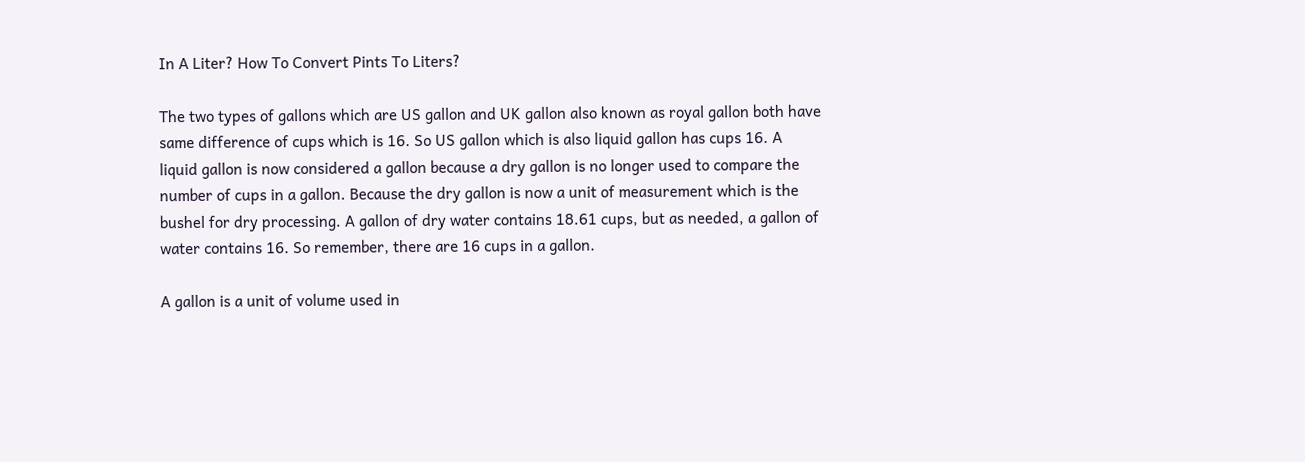In A Liter? How To Convert Pints To Liters?

The two types of gallons which are US gallon and UK gallon also known as royal gallon both have same difference of cups which is 16. So US gallon which is also liquid gallon has cups 16. A liquid gallon is now considered a gallon because a dry gallon is no longer used to compare the number of cups in a gallon. Because the dry gallon is now a unit of measurement which is the bushel for dry processing. A gallon of dry water contains 18.61 cups, but as needed, a gallon of water contains 16. So remember, there are 16 cups in a gallon.

A gallon is a unit of volume used in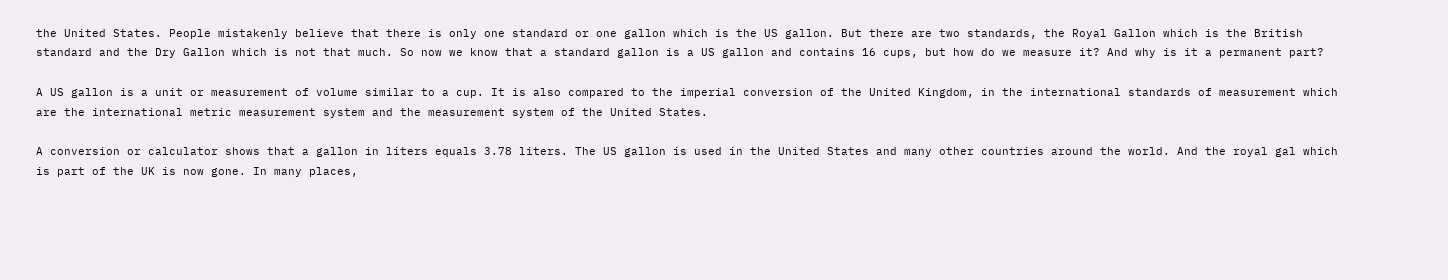the United States. People mistakenly believe that there is only one standard or one gallon which is the US gallon. But there are two standards, the Royal Gallon which is the British standard and the Dry Gallon which is not that much. So now we know that a standard gallon is a US gallon and contains 16 cups, but how do we measure it? And why is it a permanent part?

A US gallon is a unit or measurement of volume similar to a cup. It is also compared to the imperial conversion of the United Kingdom, in the international standards of measurement which are the international metric measurement system and the measurement system of the United States.

A conversion or calculator shows that a gallon in liters equals 3.78 liters. The US gallon is used in the United States and many other countries around the world. And the royal gal which is part of the UK is now gone. In many places,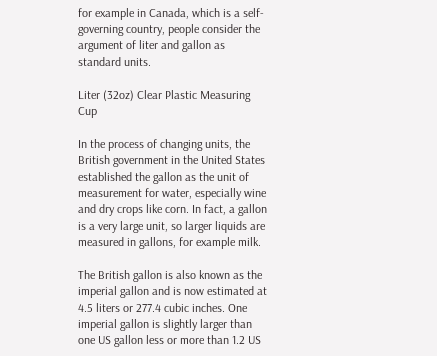for example in Canada, which is a self-governing country, people consider the argument of liter and gallon as standard units.

Liter (32oz) Clear Plastic Measuring Cup

In the process of changing units, the British government in the United States established the gallon as the unit of measurement for water, especially wine and dry crops like corn. In fact, a gallon is a very large unit, so larger liquids are measured in gallons, for example milk.

The British gallon is also known as the imperial gallon and is now estimated at 4.5 liters or 277.4 cubic inches. One imperial gallon is slightly larger than one US gallon less or more than 1.2 US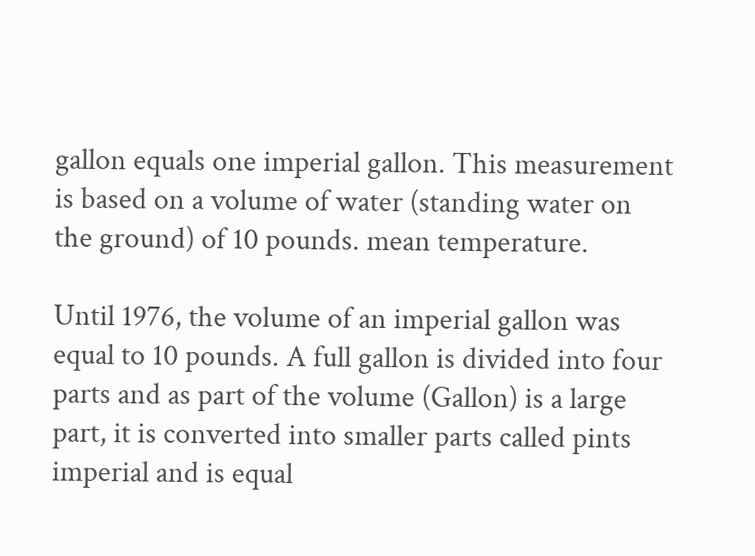gallon equals one imperial gallon. This measurement is based on a volume of water (standing water on the ground) of 10 pounds. mean temperature.

Until 1976, the volume of an imperial gallon was equal to 10 pounds. A full gallon is divided into four parts and as part of the volume (Gallon) is a large part, it is converted into smaller parts called pints imperial and is equal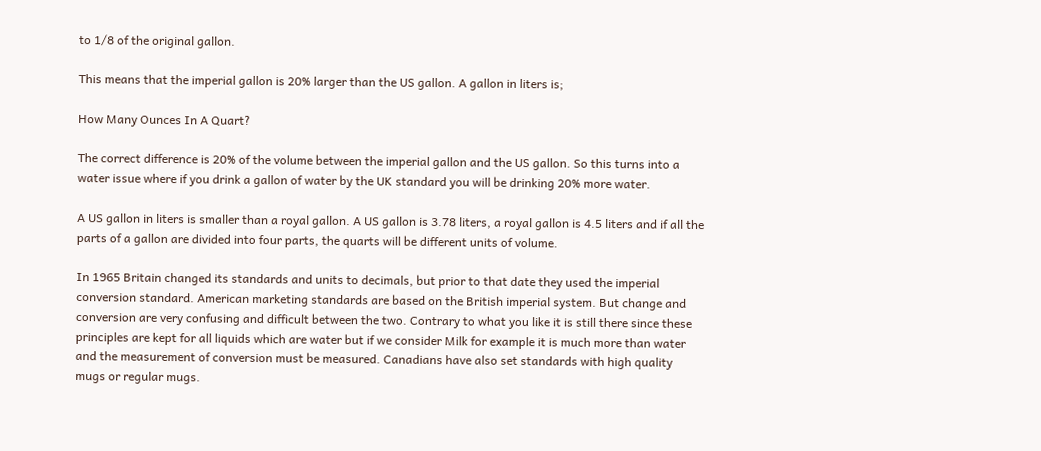to 1/8 of the original gallon.

This means that the imperial gallon is 20% larger than the US gallon. A gallon in liters is;

How Many Ounces In A Quart?

The correct difference is 20% of the volume between the imperial gallon and the US gallon. So this turns into a water issue where if you drink a gallon of water by the UK standard you will be drinking 20% more water.

A US gallon in liters is smaller than a royal gallon. A US gallon is 3.78 liters, a royal gallon is 4.5 liters and if all the parts of a gallon are divided into four parts, the quarts will be different units of volume.

In 1965 Britain changed its standards and units to decimals, but prior to that date they used the imperial conversion standard. American marketing standards are based on the British imperial system. But change and conversion are very confusing and difficult between the two. Contrary to what you like it is still there since these principles are kept for all liquids which are water but if we consider Milk for example it is much more than water and the measurement of conversion must be measured. Canadians have also set standards with high quality mugs or regular mugs.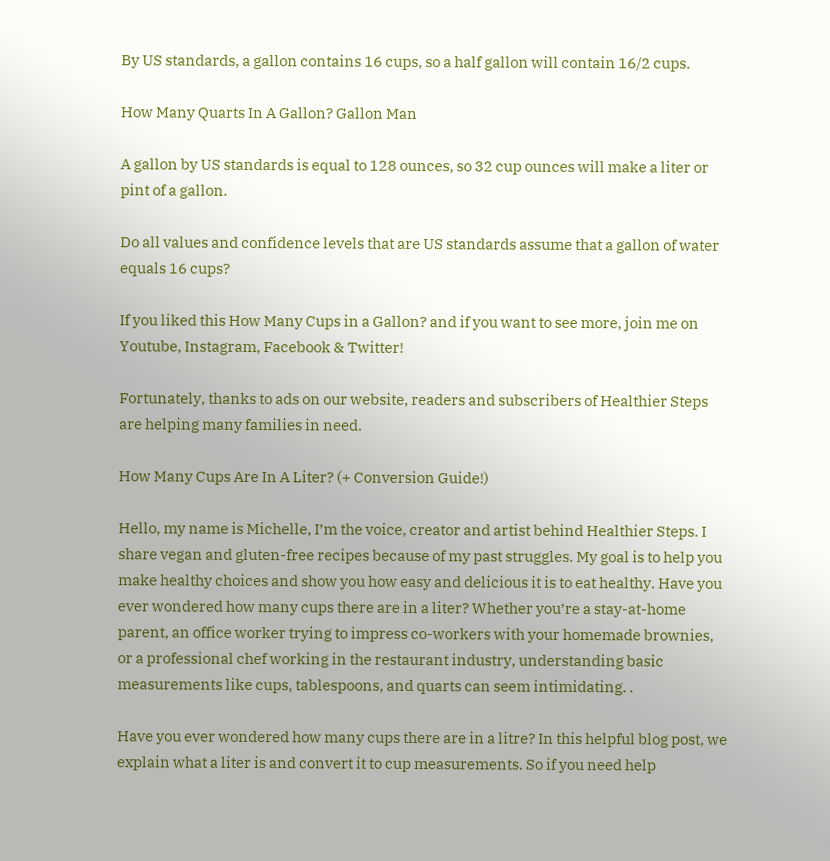By US standards, a gallon contains 16 cups, so a half gallon will contain 16/2 cups.

How Many Quarts In A Gallon? Gallon Man

A gallon by US standards is equal to 128 ounces, so 32 cup ounces will make a liter or pint of a gallon.

Do all values and confidence levels that are US standards assume that a gallon of water equals 16 cups?

If you liked this How Many Cups in a Gallon? and if you want to see more, join me on Youtube, Instagram, Facebook & Twitter!

Fortunately, thanks to ads on our website, readers and subscribers of Healthier Steps are helping many families in need.

How Many Cups Are In A Liter? (+ Conversion Guide!)

Hello, my name is Michelle, I’m the voice, creator and artist behind Healthier Steps. I share vegan and gluten-free recipes because of my past struggles. My goal is to help you make healthy choices and show you how easy and delicious it is to eat healthy. Have you ever wondered how many cups there are in a liter? Whether you’re a stay-at-home parent, an office worker trying to impress co-workers with your homemade brownies, or a professional chef working in the restaurant industry, understanding basic measurements like cups, tablespoons, and quarts can seem intimidating. .

Have you ever wondered how many cups there are in a litre? In this helpful blog post, we explain what a liter is and convert it to cup measurements. So if you need help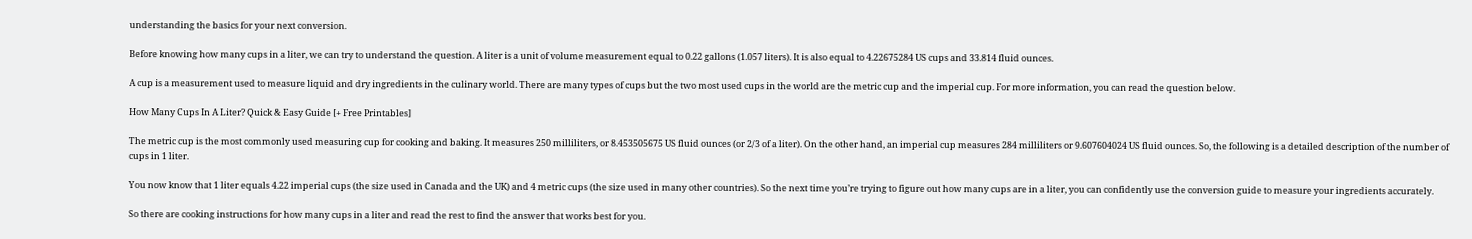understanding the basics for your next conversion.

Before knowing how many cups in a liter, we can try to understand the question. A liter is a unit of volume measurement equal to 0.22 gallons (1.057 liters). It is also equal to 4.22675284 US cups and 33.814 fluid ounces.

A cup is a measurement used to measure liquid and dry ingredients in the culinary world. There are many types of cups but the two most used cups in the world are the metric cup and the imperial cup. For more information, you can read the question below.

How Many Cups In A Liter? Quick & Easy Guide [+ Free Printables]

The metric cup is the most commonly used measuring cup for cooking and baking. It measures 250 milliliters, or 8.453505675 US fluid ounces (or 2/3 of a liter). On the other hand, an imperial cup measures 284 milliliters or 9.607604024 US fluid ounces. So, the following is a detailed description of the number of cups in 1 liter.

You now know that 1 liter equals 4.22 imperial cups (the size used in Canada and the UK) and 4 metric cups (the size used in many other countries). So the next time you’re trying to figure out how many cups are in a liter, you can confidently use the conversion guide to measure your ingredients accurately.

So there are cooking instructions for how many cups in a liter and read the rest to find the answer that works best for you.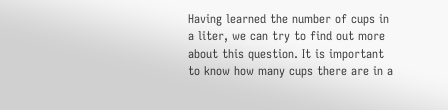Having learned the number of cups in a liter, we can try to find out more about this question. It is important to know how many cups there are in a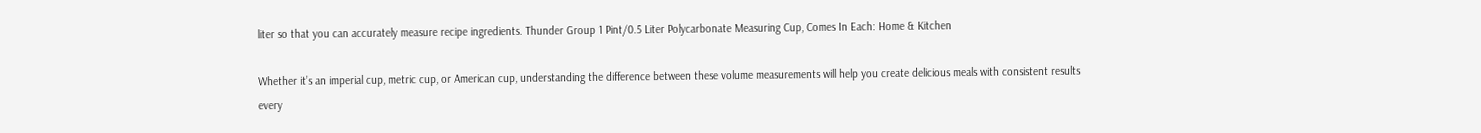liter so that you can accurately measure recipe ingredients. Thunder Group 1 Pint/0.5 Liter Polycarbonate Measuring Cup, Comes In Each: Home & Kitchen

Whether it’s an imperial cup, metric cup, or American cup, understanding the difference between these volume measurements will help you create delicious meals with consistent results every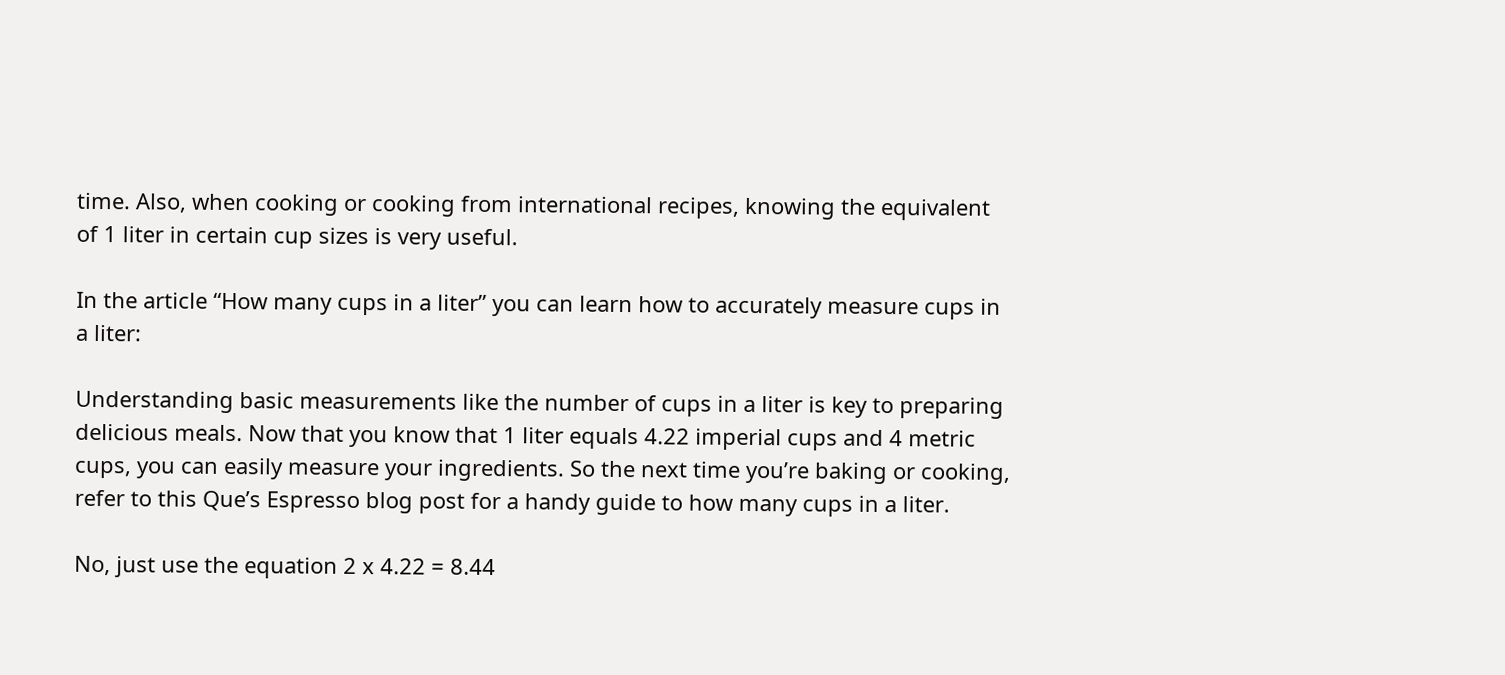time. Also, when cooking or cooking from international recipes, knowing the equivalent of 1 liter in certain cup sizes is very useful.

In the article “How many cups in a liter” you can learn how to accurately measure cups in a liter:

Understanding basic measurements like the number of cups in a liter is key to preparing delicious meals. Now that you know that 1 liter equals 4.22 imperial cups and 4 metric cups, you can easily measure your ingredients. So the next time you’re baking or cooking, refer to this Que’s Espresso blog post for a handy guide to how many cups in a liter.

No, just use the equation 2 x 4.22 = 8.44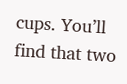cups. You’ll find that two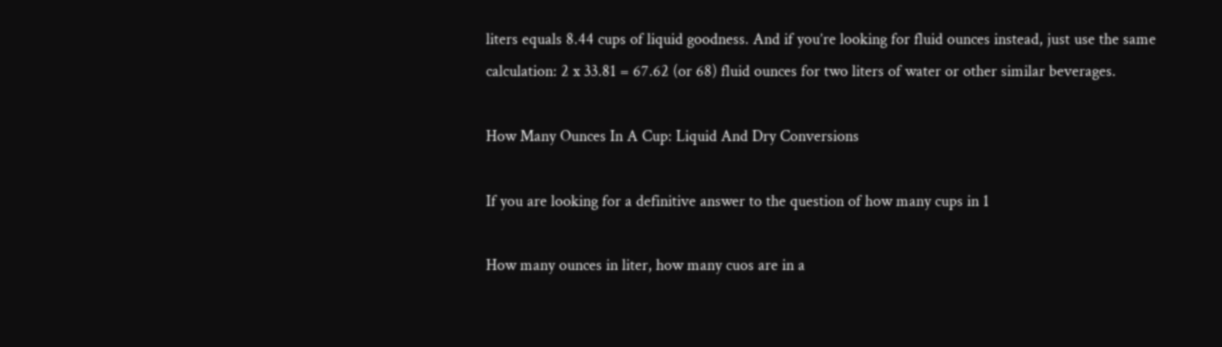liters equals 8.44 cups of liquid goodness. And if you’re looking for fluid ounces instead, just use the same calculation: 2 x 33.81 = 67.62 (or 68) fluid ounces for two liters of water or other similar beverages.

How Many Ounces In A Cup: Liquid And Dry Conversions

If you are looking for a definitive answer to the question of how many cups in 1

How many ounces in liter, how many cuos are in a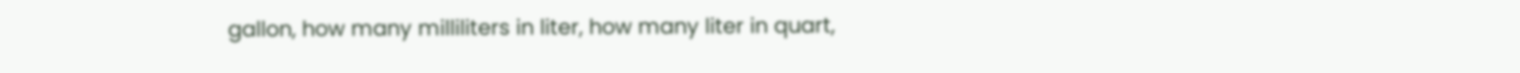gallon, how many milliliters in liter, how many liter in quart,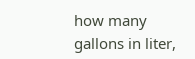how many gallons in liter,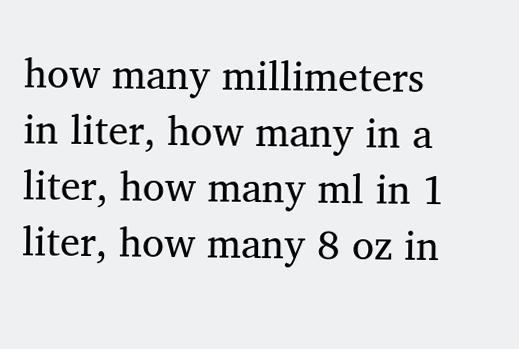how many millimeters in liter, how many in a liter, how many ml in 1 liter, how many 8 oz in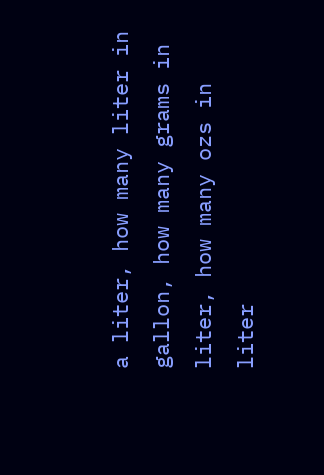a liter, how many liter in gallon, how many grams in liter, how many ozs in liter